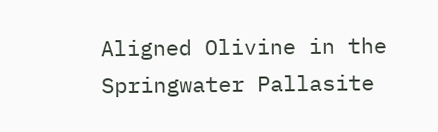Aligned Olivine in the Springwater Pallasite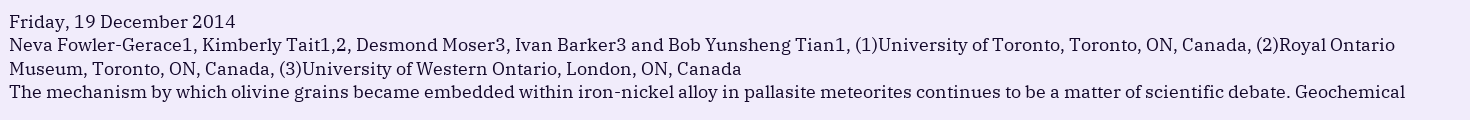Friday, 19 December 2014
Neva Fowler-Gerace1, Kimberly Tait1,2, Desmond Moser3, Ivan Barker3 and Bob Yunsheng Tian1, (1)University of Toronto, Toronto, ON, Canada, (2)Royal Ontario Museum, Toronto, ON, Canada, (3)University of Western Ontario, London, ON, Canada
The mechanism by which olivine grains became embedded within iron-nickel alloy in pallasite meteorites continues to be a matter of scientific debate. Geochemical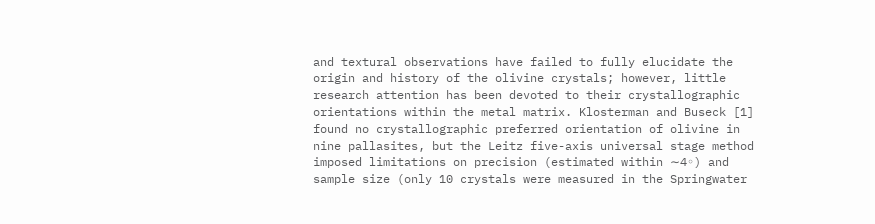and textural observations have failed to fully elucidate the origin and history of the olivine crystals; however, little research attention has been devoted to their crystallographic orientations within the metal matrix. Klosterman and Buseck [1] found no crystallographic preferred orientation of olivine in nine pallasites, but the Leitz five-axis universal stage method imposed limitations on precision (estimated within ∼4◦) and sample size (only 10 crystals were measured in the Springwater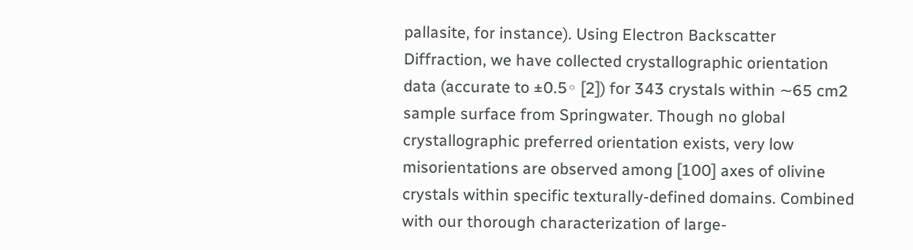pallasite, for instance). Using Electron Backscatter Diffraction, we have collected crystallographic orientation data (accurate to ±0.5◦ [2]) for 343 crystals within ∼65 cm2 sample surface from Springwater. Though no global crystallographic preferred orientation exists, very low misorientations are observed among [100] axes of olivine crystals within specific texturally-defined domains. Combined with our thorough characterization of large-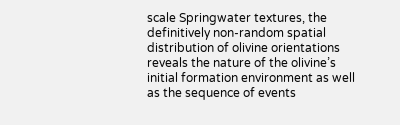scale Springwater textures, the definitively non-random spatial distribution of olivine orientations reveals the nature of the olivine’s initial formation environment as well as the sequence of events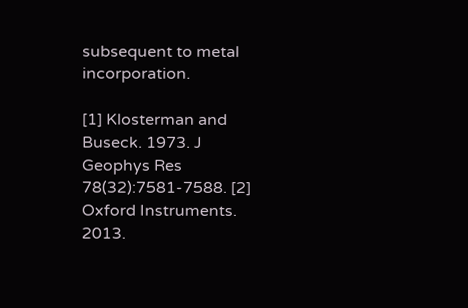subsequent to metal incorporation.

[1] Klosterman and Buseck. 1973. J Geophys Res 78(32):7581-7588. [2] Oxford Instruments. 2013.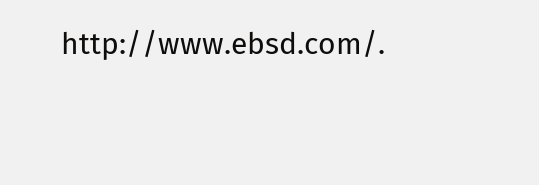http://www.ebsd.com/.